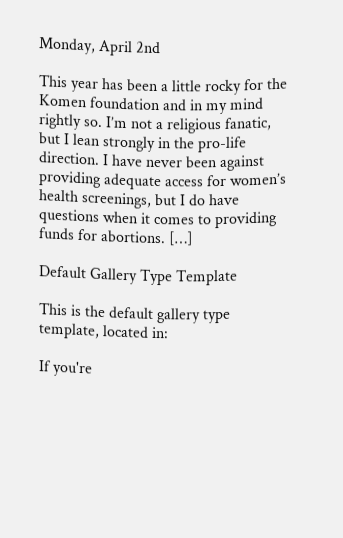Monday, April 2nd

This year has been a little rocky for the Komen foundation and in my mind rightly so. I’m not a religious fanatic, but I lean strongly in the pro-life direction. I have never been against providing adequate access for women’s health screenings, but I do have questions when it comes to providing funds for abortions. […]

Default Gallery Type Template

This is the default gallery type template, located in:

If you're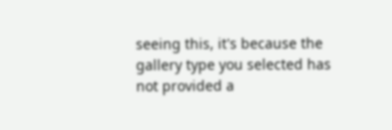seeing this, it's because the gallery type you selected has not provided a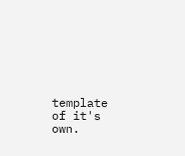template of it's own.